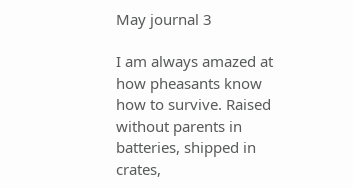May journal 3

I am always amazed at how pheasants know how to survive. Raised without parents in batteries, shipped in crates,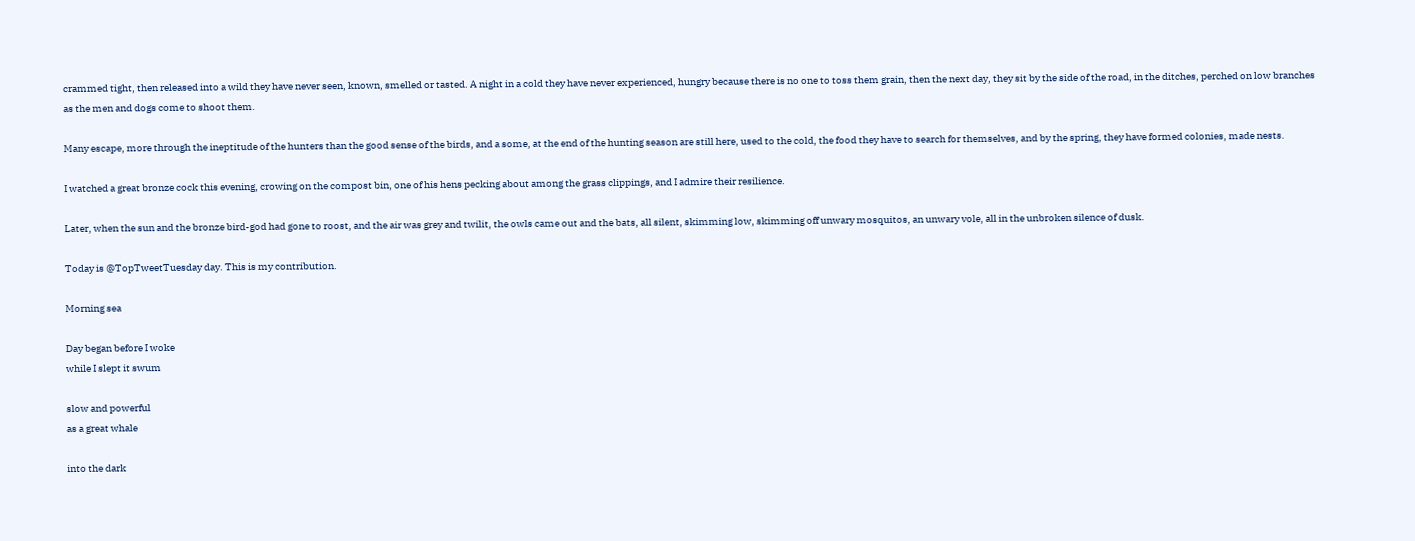crammed tight, then released into a wild they have never seen, known, smelled or tasted. A night in a cold they have never experienced, hungry because there is no one to toss them grain, then the next day, they sit by the side of the road, in the ditches, perched on low branches as the men and dogs come to shoot them.

Many escape, more through the ineptitude of the hunters than the good sense of the birds, and a some, at the end of the hunting season are still here, used to the cold, the food they have to search for themselves, and by the spring, they have formed colonies, made nests.

I watched a great bronze cock this evening, crowing on the compost bin, one of his hens pecking about among the grass clippings, and I admire their resilience.

Later, when the sun and the bronze bird-god had gone to roost, and the air was grey and twilit, the owls came out and the bats, all silent, skimming low, skimming off unwary mosquitos, an unwary vole, all in the unbroken silence of dusk.

Today is @TopTweetTuesday day. This is my contribution.

Morning sea

Day began before I woke
while I slept it swum

slow and powerful
as a great whale

into the dark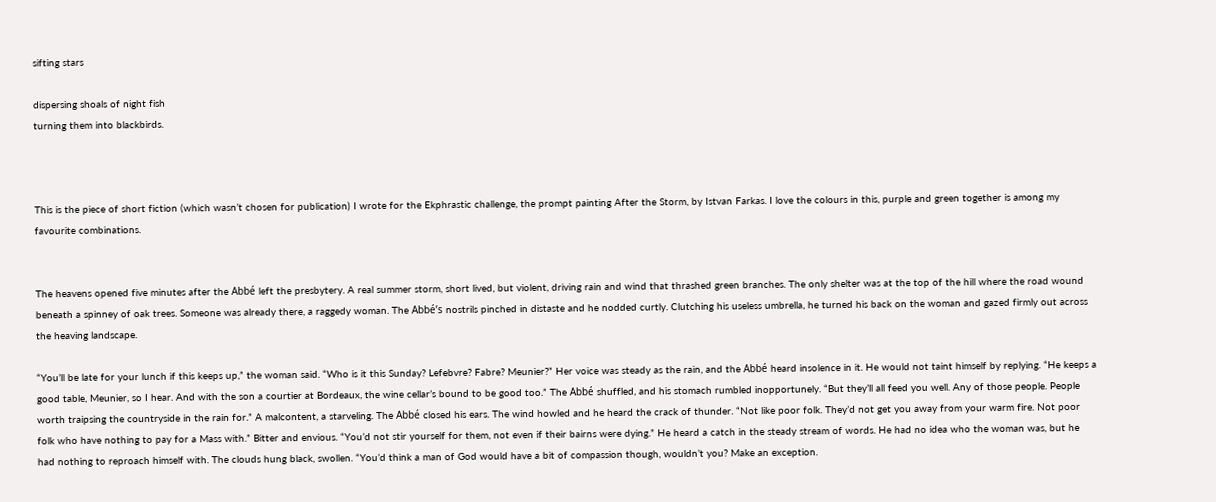sifting stars

dispersing shoals of night fish
turning them into blackbirds.



This is the piece of short fiction (which wasn’t chosen for publication) I wrote for the Ekphrastic challenge, the prompt painting After the Storm, by Istvan Farkas. I love the colours in this, purple and green together is among my favourite combinations.


The heavens opened five minutes after the Abbé left the presbytery. A real summer storm, short lived, but violent, driving rain and wind that thrashed green branches. The only shelter was at the top of the hill where the road wound beneath a spinney of oak trees. Someone was already there, a raggedy woman. The Abbé’s nostrils pinched in distaste and he nodded curtly. Clutching his useless umbrella, he turned his back on the woman and gazed firmly out across the heaving landscape.

“You’ll be late for your lunch if this keeps up,” the woman said. “Who is it this Sunday? Lefebvre? Fabre? Meunier?” Her voice was steady as the rain, and the Abbé heard insolence in it. He would not taint himself by replying. “He keeps a good table, Meunier, so I hear. And with the son a courtier at Bordeaux, the wine cellar’s bound to be good too.” The Abbé shuffled, and his stomach rumbled inopportunely. “But they’ll all feed you well. Any of those people. People worth traipsing the countryside in the rain for.” A malcontent, a starveling. The Abbé closed his ears. The wind howled and he heard the crack of thunder. “Not like poor folk. They’d not get you away from your warm fire. Not poor folk who have nothing to pay for a Mass with.” Bitter and envious. “You’d not stir yourself for them, not even if their bairns were dying.” He heard a catch in the steady stream of words. He had no idea who the woman was, but he had nothing to reproach himself with. The clouds hung black, swollen. “You’d think a man of God would have a bit of compassion though, wouldn’t you? Make an exception.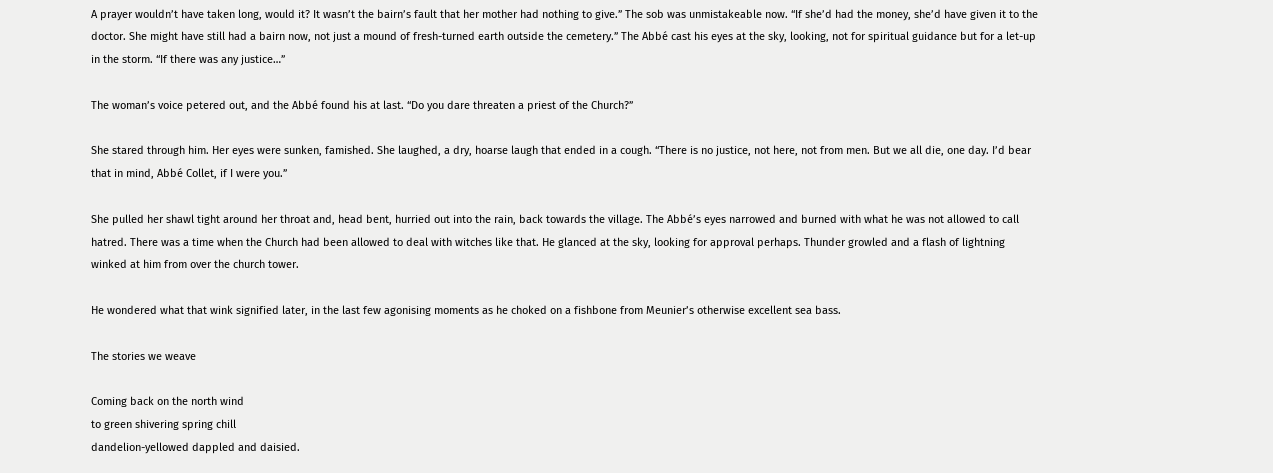A prayer wouldn’t have taken long, would it? It wasn’t the bairn’s fault that her mother had nothing to give.” The sob was unmistakeable now. “If she’d had the money, she’d have given it to the doctor. She might have still had a bairn now, not just a mound of fresh-turned earth outside the cemetery.” The Abbé cast his eyes at the sky, looking, not for spiritual guidance but for a let-up in the storm. “If there was any justice…”

The woman’s voice petered out, and the Abbé found his at last. “Do you dare threaten a priest of the Church?”

She stared through him. Her eyes were sunken, famished. She laughed, a dry, hoarse laugh that ended in a cough. “There is no justice, not here, not from men. But we all die, one day. I’d bear that in mind, Abbé Collet, if I were you.”

She pulled her shawl tight around her throat and, head bent, hurried out into the rain, back towards the village. The Abbé’s eyes narrowed and burned with what he was not allowed to call hatred. There was a time when the Church had been allowed to deal with witches like that. He glanced at the sky, looking for approval perhaps. Thunder growled and a flash of lightning winked at him from over the church tower.

He wondered what that wink signified later, in the last few agonising moments as he choked on a fishbone from Meunier’s otherwise excellent sea bass.

The stories we weave

Coming back on the north wind
to green shivering spring chill
dandelion-yellowed dappled and daisied.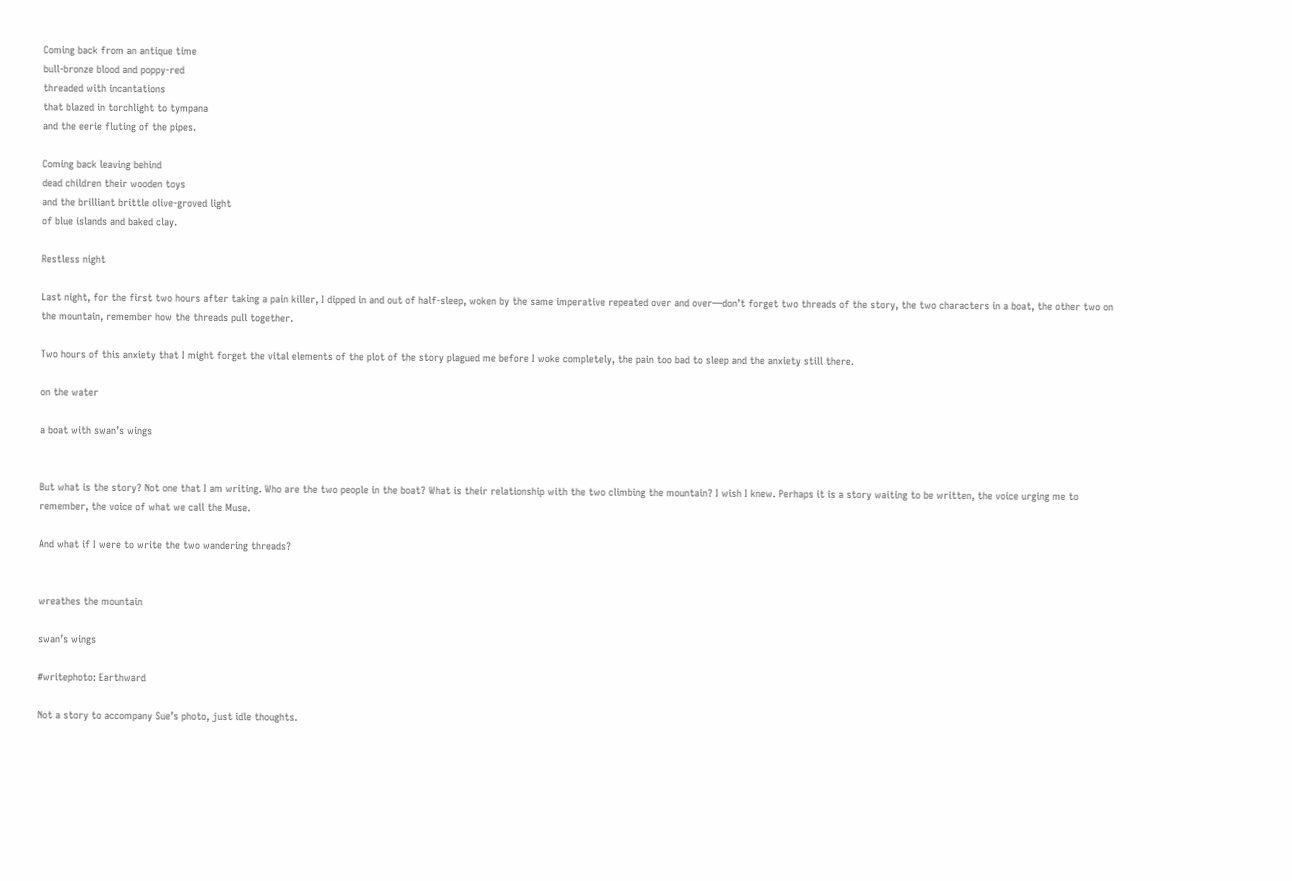Coming back from an antique time
bull-bronze blood and poppy-red
threaded with incantations
that blazed in torchlight to tympana
and the eerie fluting of the pipes.

Coming back leaving behind
dead children their wooden toys
and the brilliant brittle olive-groved light
of blue islands and baked clay.

Restless night

Last night, for the first two hours after taking a pain killer, I dipped in and out of half-sleep, woken by the same imperative repeated over and over—don’t forget two threads of the story, the two characters in a boat, the other two on the mountain, remember how the threads pull together.

Two hours of this anxiety that I might forget the vital elements of the plot of the story plagued me before I woke completely, the pain too bad to sleep and the anxiety still there.

on the water

a boat with swan’s wings


But what is the story? Not one that I am writing. Who are the two people in the boat? What is their relationship with the two climbing the mountain? I wish I knew. Perhaps it is a story waiting to be written, the voice urging me to remember, the voice of what we call the Muse.

And what if I were to write the two wandering threads?


wreathes the mountain

swan’s wings

#writephoto: Earthward

Not a story to accompany Sue’s photo, just idle thoughts.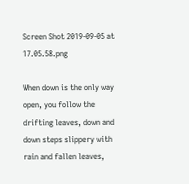Screen Shot 2019-09-05 at 17.05.58.png

When down is the only way open, you follow the drifting leaves, down and down steps slippery with rain and fallen leaves,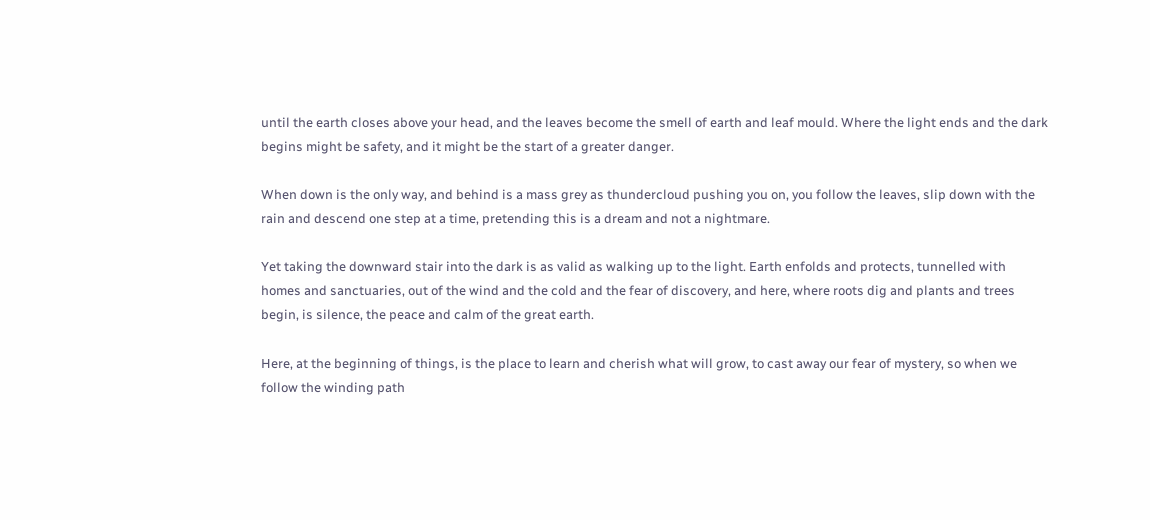until the earth closes above your head, and the leaves become the smell of earth and leaf mould. Where the light ends and the dark begins might be safety, and it might be the start of a greater danger.

When down is the only way, and behind is a mass grey as thundercloud pushing you on, you follow the leaves, slip down with the rain and descend one step at a time, pretending this is a dream and not a nightmare.

Yet taking the downward stair into the dark is as valid as walking up to the light. Earth enfolds and protects, tunnelled with homes and sanctuaries, out of the wind and the cold and the fear of discovery, and here, where roots dig and plants and trees begin, is silence, the peace and calm of the great earth.

Here, at the beginning of things, is the place to learn and cherish what will grow, to cast away our fear of mystery, so when we follow the winding path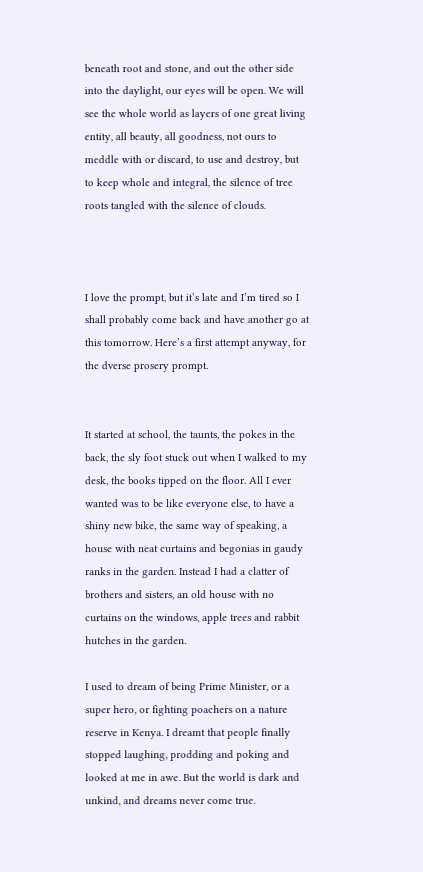beneath root and stone, and out the other side into the daylight, our eyes will be open. We will see the whole world as layers of one great living entity, all beauty, all goodness, not ours to meddle with or discard, to use and destroy, but to keep whole and integral, the silence of tree roots tangled with the silence of clouds.



I love the prompt, but it’s late and I’m tired so I shall probably come back and have another go at this tomorrow. Here’s a first attempt anyway, for the dverse prosery prompt.


It started at school, the taunts, the pokes in the back, the sly foot stuck out when I walked to my desk, the books tipped on the floor. All I ever wanted was to be like everyone else, to have a shiny new bike, the same way of speaking, a house with neat curtains and begonias in gaudy ranks in the garden. Instead I had a clatter of brothers and sisters, an old house with no curtains on the windows, apple trees and rabbit hutches in the garden.

I used to dream of being Prime Minister, or a super hero, or fighting poachers on a nature reserve in Kenya. I dreamt that people finally stopped laughing, prodding and poking and looked at me in awe. But the world is dark and unkind, and dreams never come true.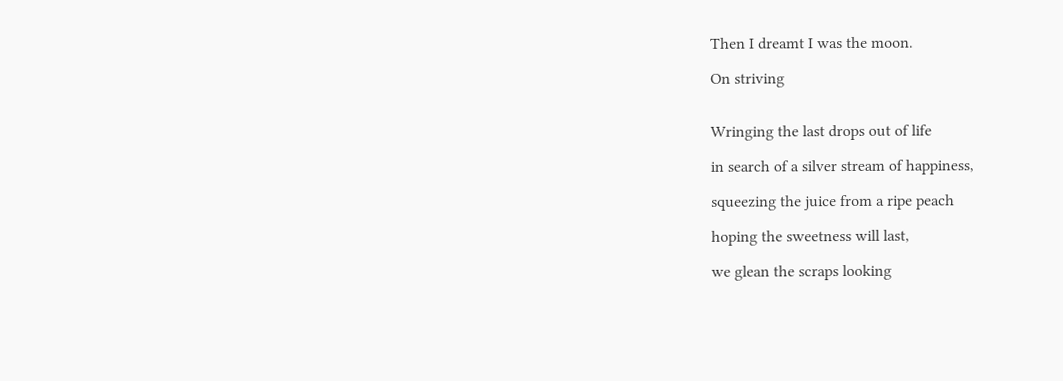Then I dreamt I was the moon.

On striving


Wringing the last drops out of life

in search of a silver stream of happiness,

squeezing the juice from a ripe peach

hoping the sweetness will last,

we glean the scraps looking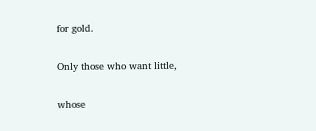for gold.

Only those who want little,

whose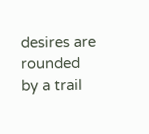desires are rounded by a trail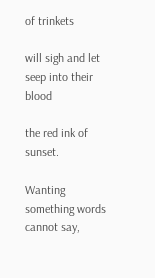of trinkets

will sigh and let seep into their blood

the red ink of sunset.

Wanting something words cannot say,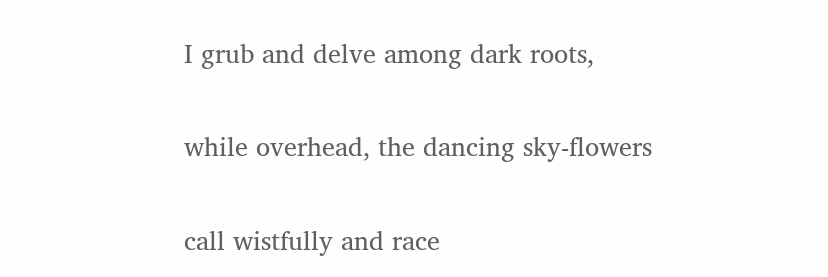I grub and delve among dark roots,

while overhead, the dancing sky-flowers

call wistfully and race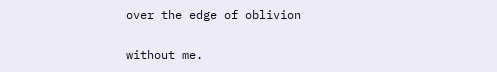over the edge of oblivion

without me.